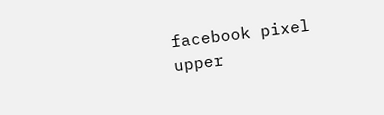facebook pixel
upper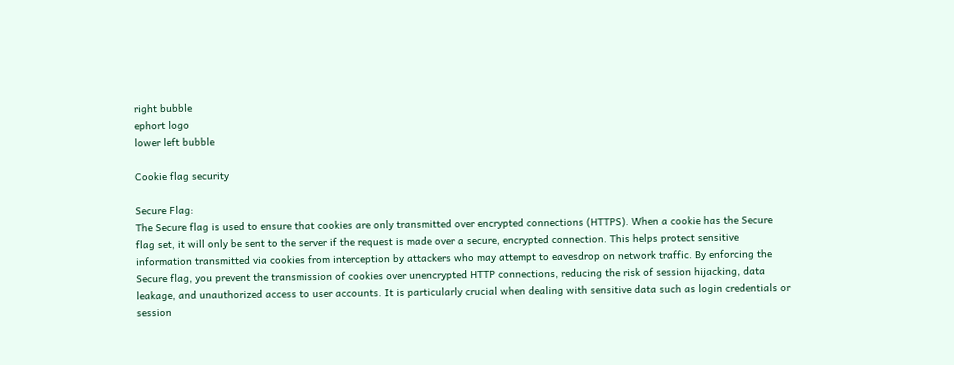right bubble
ephort logo
lower left bubble

Cookie flag security

Secure Flag:
The Secure flag is used to ensure that cookies are only transmitted over encrypted connections (HTTPS). When a cookie has the Secure flag set, it will only be sent to the server if the request is made over a secure, encrypted connection. This helps protect sensitive information transmitted via cookies from interception by attackers who may attempt to eavesdrop on network traffic. By enforcing the Secure flag, you prevent the transmission of cookies over unencrypted HTTP connections, reducing the risk of session hijacking, data leakage, and unauthorized access to user accounts. It is particularly crucial when dealing with sensitive data such as login credentials or session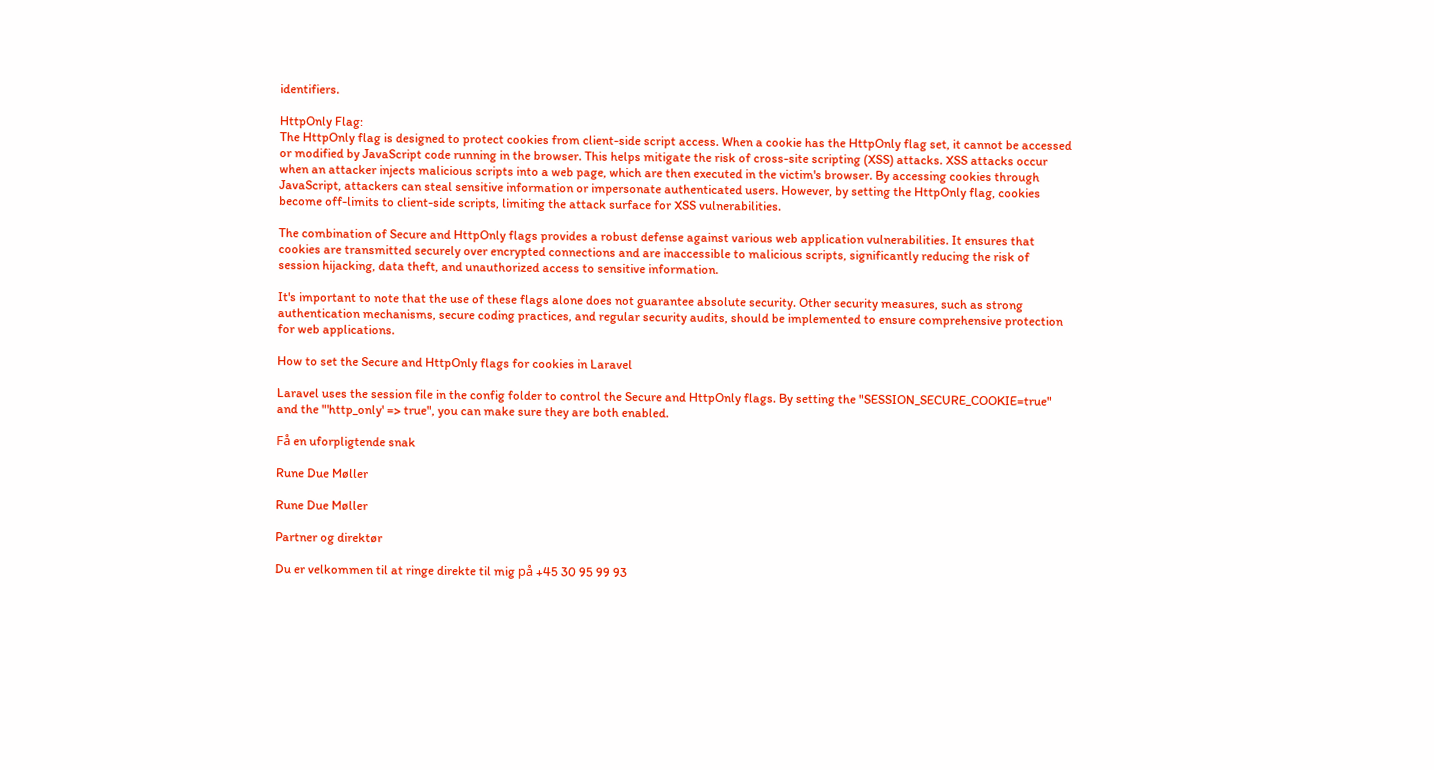identifiers.

HttpOnly Flag:
The HttpOnly flag is designed to protect cookies from client-side script access. When a cookie has the HttpOnly flag set, it cannot be accessed or modified by JavaScript code running in the browser. This helps mitigate the risk of cross-site scripting (XSS) attacks. XSS attacks occur when an attacker injects malicious scripts into a web page, which are then executed in the victim's browser. By accessing cookies through JavaScript, attackers can steal sensitive information or impersonate authenticated users. However, by setting the HttpOnly flag, cookies become off-limits to client-side scripts, limiting the attack surface for XSS vulnerabilities.

The combination of Secure and HttpOnly flags provides a robust defense against various web application vulnerabilities. It ensures that cookies are transmitted securely over encrypted connections and are inaccessible to malicious scripts, significantly reducing the risk of session hijacking, data theft, and unauthorized access to sensitive information.

It's important to note that the use of these flags alone does not guarantee absolute security. Other security measures, such as strong authentication mechanisms, secure coding practices, and regular security audits, should be implemented to ensure comprehensive protection for web applications.

How to set the Secure and HttpOnly flags for cookies in Laravel

Laravel uses the session file in the config folder to control the Secure and HttpOnly flags. By setting the "SESSION_SECURE_COOKIE=true" and the "'http_only' => true", you can make sure they are both enabled.

Få en uforpligtende snak

Rune Due Møller

Rune Due Møller

Partner og direktør

Du er velkommen til at ringe direkte til mig på +45 30 95 99 93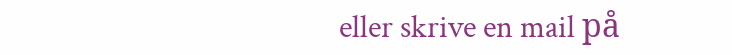eller skrive en mail på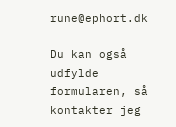rune@ephort.dk

Du kan også udfylde formularen, så kontakter jeg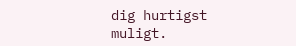dig hurtigst muligt.